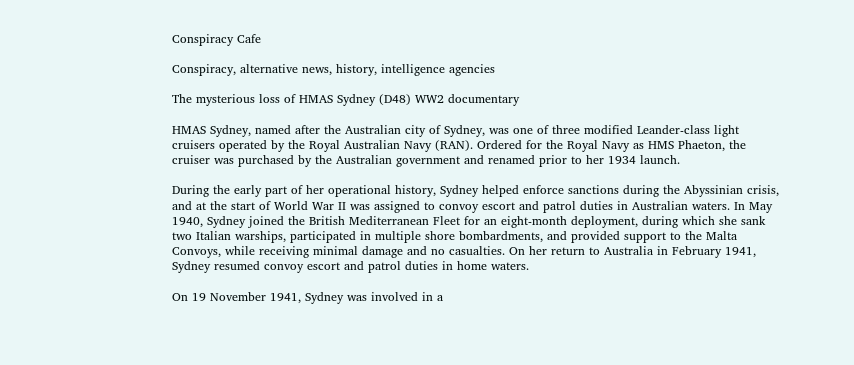Conspiracy Cafe

Conspiracy, alternative news, history, intelligence agencies

The mysterious loss of HMAS Sydney (D48) WW2 documentary

HMAS Sydney, named after the Australian city of Sydney, was one of three modified Leander-class light cruisers operated by the Royal Australian Navy (RAN). Ordered for the Royal Navy as HMS Phaeton, the cruiser was purchased by the Australian government and renamed prior to her 1934 launch.

During the early part of her operational history, Sydney helped enforce sanctions during the Abyssinian crisis, and at the start of World War II was assigned to convoy escort and patrol duties in Australian waters. In May 1940, Sydney joined the British Mediterranean Fleet for an eight-month deployment, during which she sank two Italian warships, participated in multiple shore bombardments, and provided support to the Malta Convoys, while receiving minimal damage and no casualties. On her return to Australia in February 1941, Sydney resumed convoy escort and patrol duties in home waters.

On 19 November 1941, Sydney was involved in a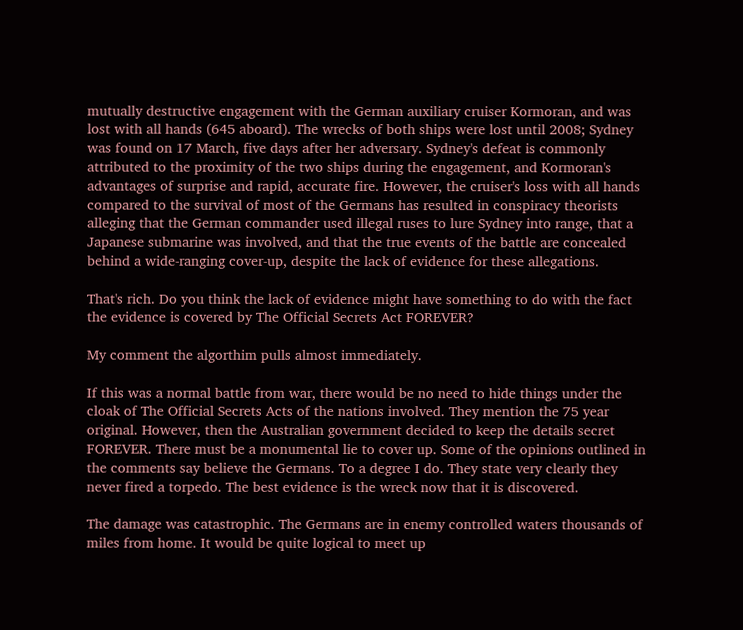mutually destructive engagement with the German auxiliary cruiser Kormoran, and was lost with all hands (645 aboard). The wrecks of both ships were lost until 2008; Sydney was found on 17 March, five days after her adversary. Sydney's defeat is commonly attributed to the proximity of the two ships during the engagement, and Kormoran's advantages of surprise and rapid, accurate fire. However, the cruiser's loss with all hands compared to the survival of most of the Germans has resulted in conspiracy theorists alleging that the German commander used illegal ruses to lure Sydney into range, that a Japanese submarine was involved, and that the true events of the battle are concealed behind a wide-ranging cover-up, despite the lack of evidence for these allegations.

That's rich. Do you think the lack of evidence might have something to do with the fact the evidence is covered by The Official Secrets Act FOREVER?

My comment the algorthim pulls almost immediately.

If this was a normal battle from war, there would be no need to hide things under the cloak of The Official Secrets Acts of the nations involved. They mention the 75 year original. However, then the Australian government decided to keep the details secret FOREVER. There must be a monumental lie to cover up. Some of the opinions outlined in the comments say believe the Germans. To a degree I do. They state very clearly they never fired a torpedo. The best evidence is the wreck now that it is discovered.

The damage was catastrophic. The Germans are in enemy controlled waters thousands of miles from home. It would be quite logical to meet up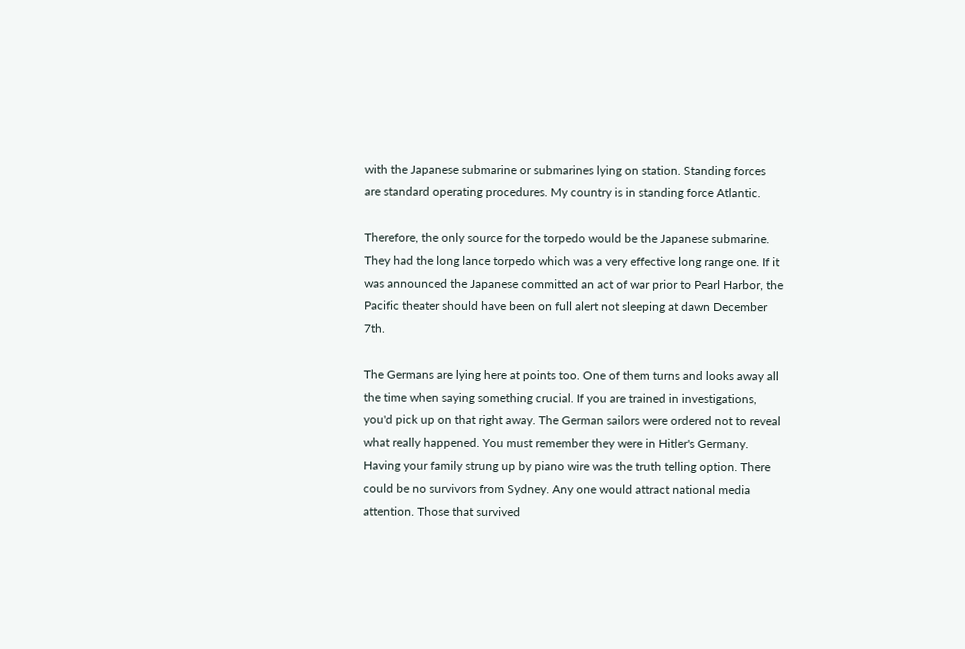with the Japanese submarine or submarines lying on station. Standing forces are standard operating procedures. My country is in standing force Atlantic.

Therefore, the only source for the torpedo would be the Japanese submarine. They had the long lance torpedo which was a very effective long range one. If it was announced the Japanese committed an act of war prior to Pearl Harbor, the Pacific theater should have been on full alert not sleeping at dawn December 7th.

The Germans are lying here at points too. One of them turns and looks away all the time when saying something crucial. If you are trained in investigations, you'd pick up on that right away. The German sailors were ordered not to reveal what really happened. You must remember they were in Hitler's Germany. Having your family strung up by piano wire was the truth telling option. There could be no survivors from Sydney. Any one would attract national media attention. Those that survived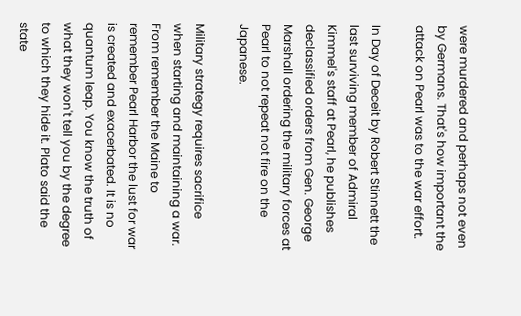were murdered and perhaps not even by Germans. That's how important the attack on Pearl was to the war effort.

In Day of Deceit by Robert Stinnett the last surviving member of Admiral Kimmel's staff at Pearl, he publishes declassified orders from Gen. George Marshall ordering the military forces at Pearl to not repeat not fire on the Japanese.

Military strategy requires sacrifice when starting and maintaining a war. From remember the Maine to remember Pearl Harbor the lust for war is created and exacerbated. It is no quantum leap. You know the truth of what they won't tell you by the degree to which they hide it. Plato said the state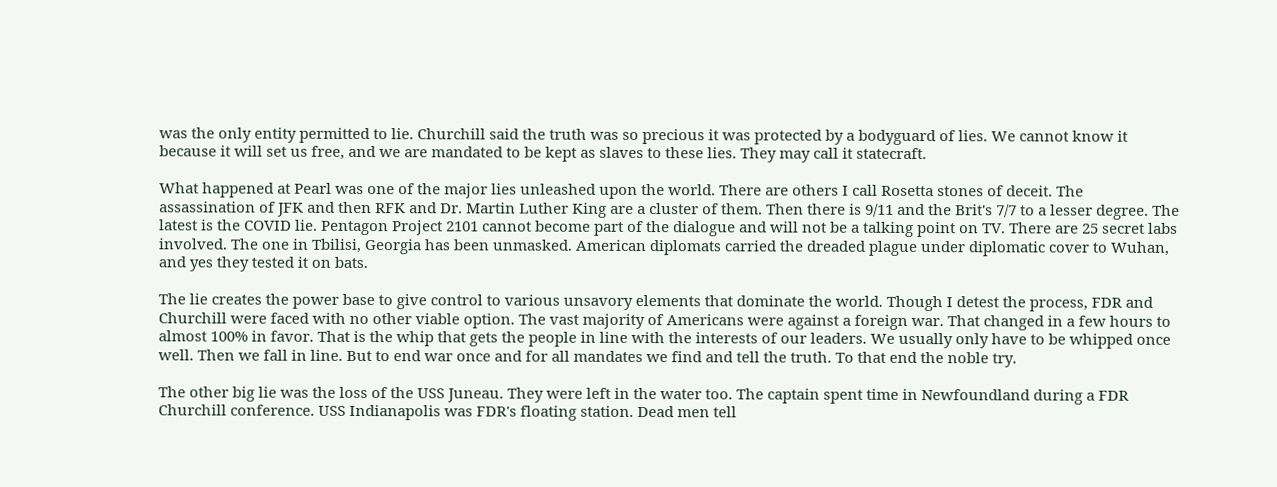was the only entity permitted to lie. Churchill said the truth was so precious it was protected by a bodyguard of lies. We cannot know it because it will set us free, and we are mandated to be kept as slaves to these lies. They may call it statecraft.

What happened at Pearl was one of the major lies unleashed upon the world. There are others I call Rosetta stones of deceit. The assassination of JFK and then RFK and Dr. Martin Luther King are a cluster of them. Then there is 9/11 and the Brit's 7/7 to a lesser degree. The latest is the COVID lie. Pentagon Project 2101 cannot become part of the dialogue and will not be a talking point on TV. There are 25 secret labs involved. The one in Tbilisi, Georgia has been unmasked. American diplomats carried the dreaded plague under diplomatic cover to Wuhan, and yes they tested it on bats.

The lie creates the power base to give control to various unsavory elements that dominate the world. Though I detest the process, FDR and Churchill were faced with no other viable option. The vast majority of Americans were against a foreign war. That changed in a few hours to almost 100% in favor. That is the whip that gets the people in line with the interests of our leaders. We usually only have to be whipped once well. Then we fall in line. But to end war once and for all mandates we find and tell the truth. To that end the noble try.

The other big lie was the loss of the USS Juneau. They were left in the water too. The captain spent time in Newfoundland during a FDR Churchill conference. USS Indianapolis was FDR's floating station. Dead men tell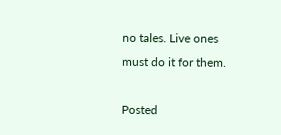no tales. Live ones must do it for them.

Posted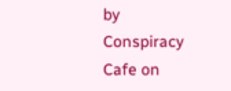by Conspiracy Cafe on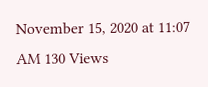November 15, 2020 at 11:07 AM 130 Views